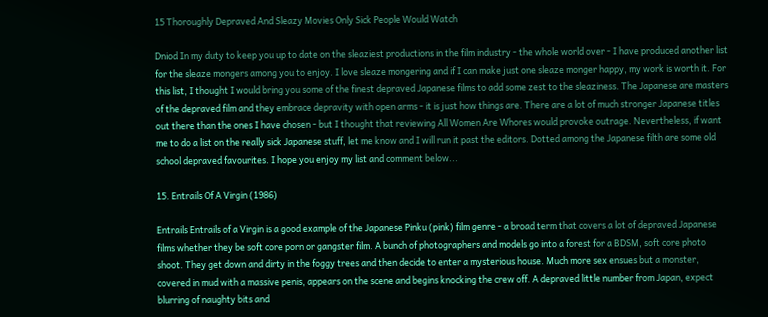15 Thoroughly Depraved And Sleazy Movies Only Sick People Would Watch

Dniod In my duty to keep you up to date on the sleaziest productions in the film industry - the whole world over - I have produced another list for the sleaze mongers among you to enjoy. I love sleaze mongering and if I can make just one sleaze monger happy, my work is worth it. For this list, I thought I would bring you some of the finest depraved Japanese films to add some zest to the sleaziness. The Japanese are masters of the depraved film and they embrace depravity with open arms - it is just how things are. There are a lot of much stronger Japanese titles out there than the ones I have chosen - but I thought that reviewing All Women Are Whores would provoke outrage. Nevertheless, if want me to do a list on the really sick Japanese stuff, let me know and I will run it past the editors. Dotted among the Japanese filth are some old school depraved favourites. I hope you enjoy my list and comment below...

15. Entrails Of A Virgin (1986)

Entrails Entrails of a Virgin is a good example of the Japanese Pinku (pink) film genre - a broad term that covers a lot of depraved Japanese films whether they be soft core porn or gangster film. A bunch of photographers and models go into a forest for a BDSM, soft core photo shoot. They get down and dirty in the foggy trees and then decide to enter a mysterious house. Much more sex ensues but a monster, covered in mud with a massive penis, appears on the scene and begins knocking the crew off. A depraved little number from Japan, expect blurring of naughty bits and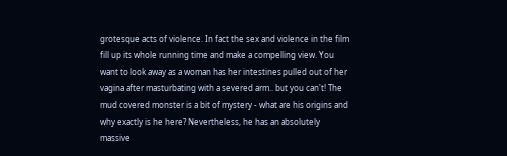grotesque acts of violence. In fact the sex and violence in the film fill up its whole running time and make a compelling view. You want to look away as a woman has her intestines pulled out of her vagina after masturbating with a severed arm.. but you can't! The mud covered monster is a bit of mystery - what are his origins and why exactly is he here? Nevertheless, he has an absolutely massive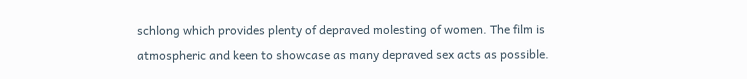schlong which provides plenty of depraved molesting of women. The film is atmospheric and keen to showcase as many depraved sex acts as possible.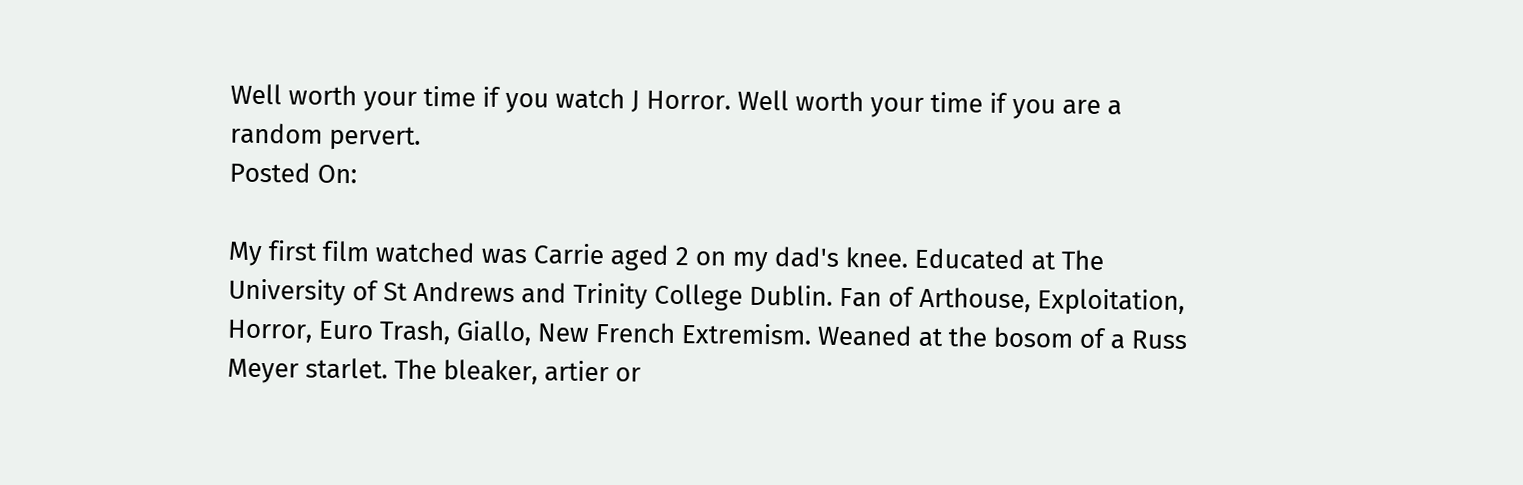Well worth your time if you watch J Horror. Well worth your time if you are a random pervert.
Posted On:

My first film watched was Carrie aged 2 on my dad's knee. Educated at The University of St Andrews and Trinity College Dublin. Fan of Arthouse, Exploitation, Horror, Euro Trash, Giallo, New French Extremism. Weaned at the bosom of a Russ Meyer starlet. The bleaker, artier or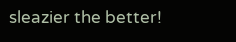sleazier the better!